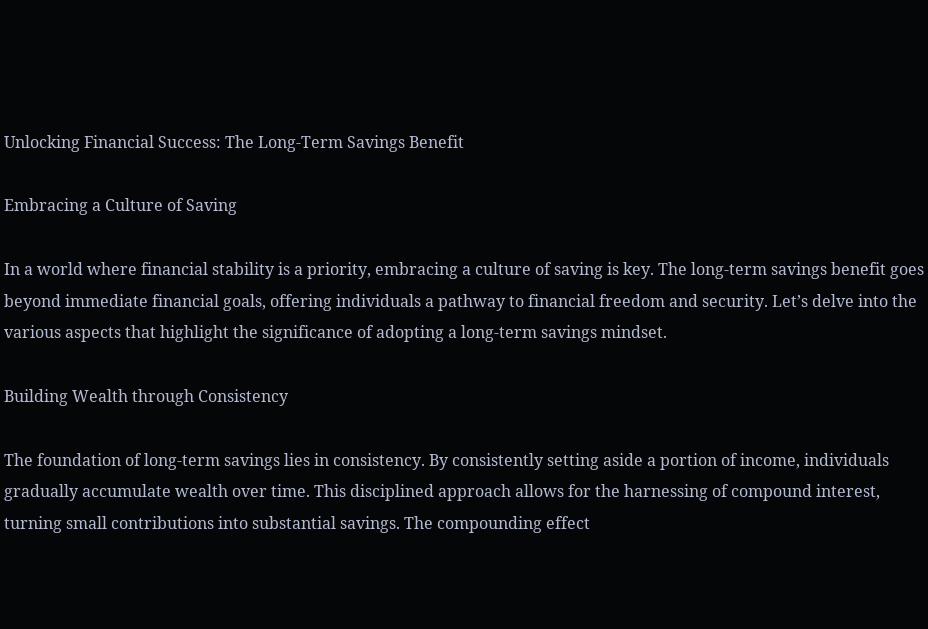Unlocking Financial Success: The Long-Term Savings Benefit

Embracing a Culture of Saving

In a world where financial stability is a priority, embracing a culture of saving is key. The long-term savings benefit goes beyond immediate financial goals, offering individuals a pathway to financial freedom and security. Let’s delve into the various aspects that highlight the significance of adopting a long-term savings mindset.

Building Wealth through Consistency

The foundation of long-term savings lies in consistency. By consistently setting aside a portion of income, individuals gradually accumulate wealth over time. This disciplined approach allows for the harnessing of compound interest, turning small contributions into substantial savings. The compounding effect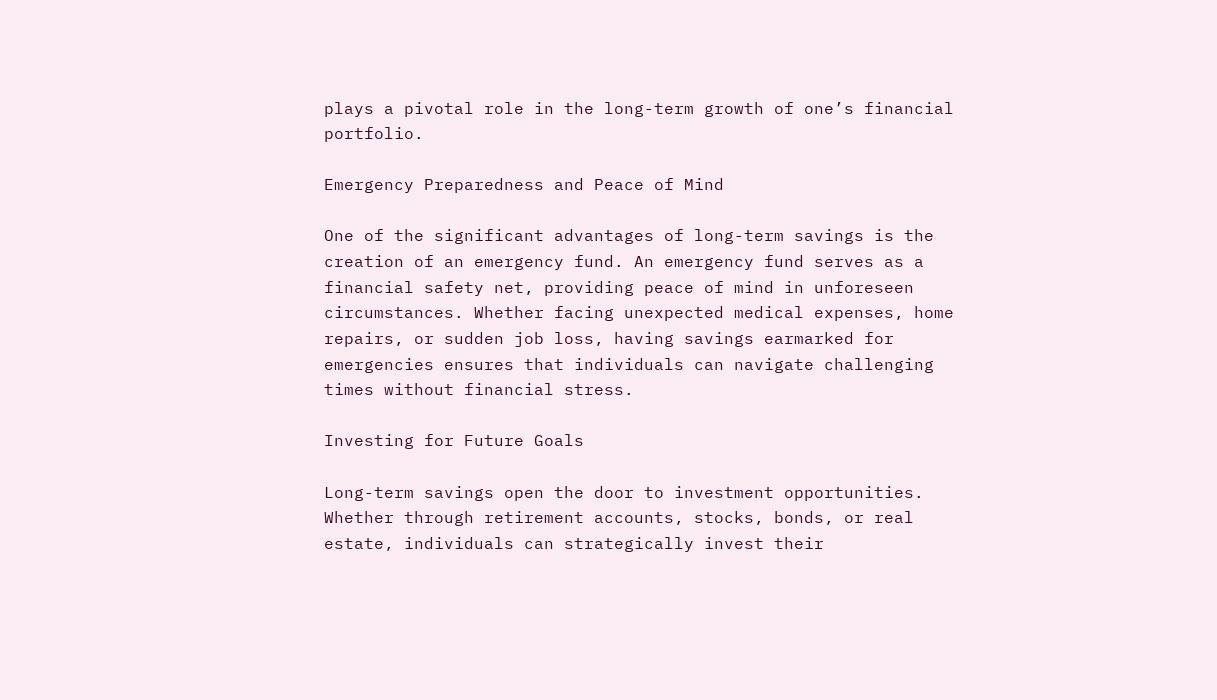plays a pivotal role in the long-term growth of one’s financial portfolio.

Emergency Preparedness and Peace of Mind

One of the significant advantages of long-term savings is the creation of an emergency fund. An emergency fund serves as a financial safety net, providing peace of mind in unforeseen circumstances. Whether facing unexpected medical expenses, home repairs, or sudden job loss, having savings earmarked for emergencies ensures that individuals can navigate challenging times without financial stress.

Investing for Future Goals

Long-term savings open the door to investment opportunities. Whether through retirement accounts, stocks, bonds, or real estate, individuals can strategically invest their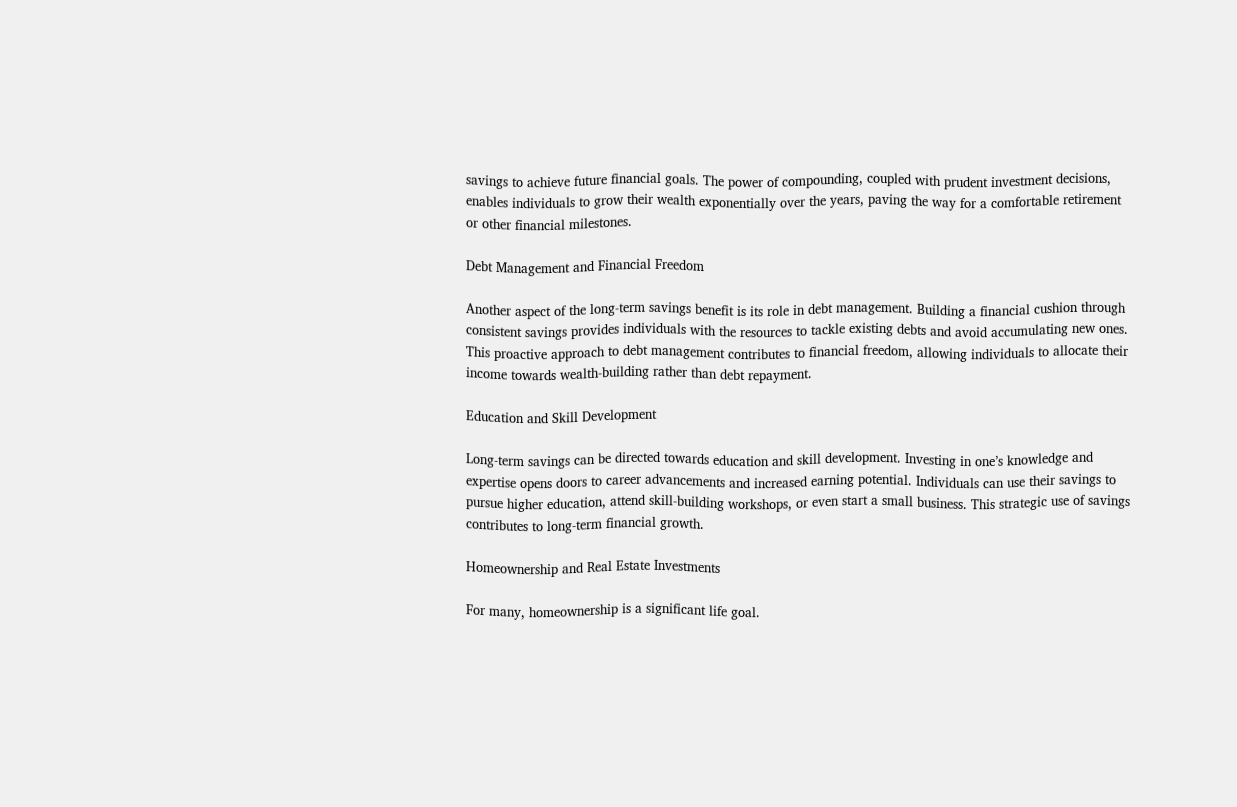savings to achieve future financial goals. The power of compounding, coupled with prudent investment decisions, enables individuals to grow their wealth exponentially over the years, paving the way for a comfortable retirement or other financial milestones.

Debt Management and Financial Freedom

Another aspect of the long-term savings benefit is its role in debt management. Building a financial cushion through consistent savings provides individuals with the resources to tackle existing debts and avoid accumulating new ones. This proactive approach to debt management contributes to financial freedom, allowing individuals to allocate their income towards wealth-building rather than debt repayment.

Education and Skill Development

Long-term savings can be directed towards education and skill development. Investing in one’s knowledge and expertise opens doors to career advancements and increased earning potential. Individuals can use their savings to pursue higher education, attend skill-building workshops, or even start a small business. This strategic use of savings contributes to long-term financial growth.

Homeownership and Real Estate Investments

For many, homeownership is a significant life goal.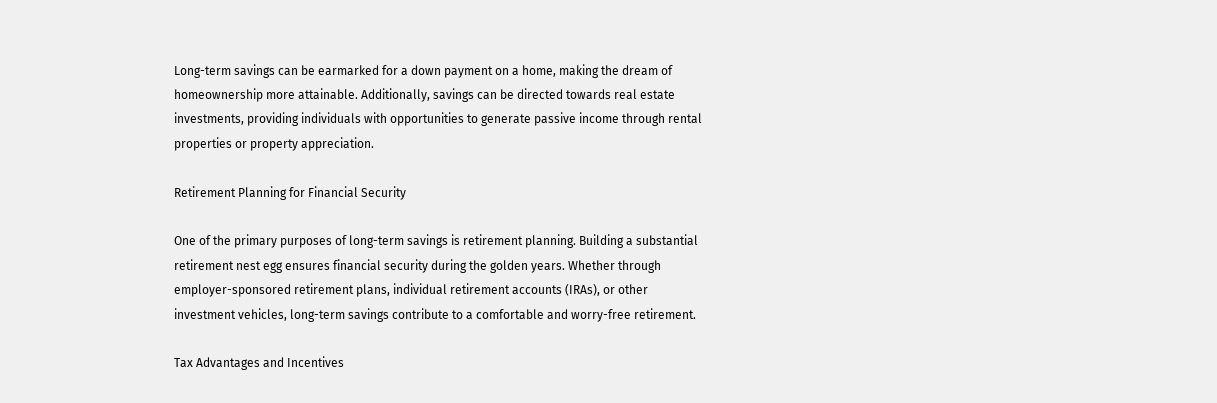Long-term savings can be earmarked for a down payment on a home, making the dream of homeownership more attainable. Additionally, savings can be directed towards real estate investments, providing individuals with opportunities to generate passive income through rental properties or property appreciation.

Retirement Planning for Financial Security

One of the primary purposes of long-term savings is retirement planning. Building a substantial retirement nest egg ensures financial security during the golden years. Whether through employer-sponsored retirement plans, individual retirement accounts (IRAs), or other investment vehicles, long-term savings contribute to a comfortable and worry-free retirement.

Tax Advantages and Incentives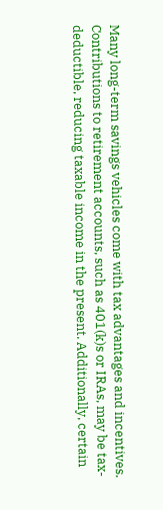Many long-term savings vehicles come with tax advantages and incentives. Contributions to retirement accounts, such as 401(k)s or IRAs, may be tax-deductible, reducing taxable income in the present. Additionally, certain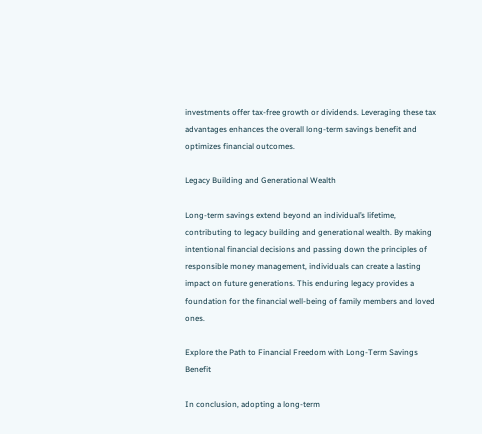investments offer tax-free growth or dividends. Leveraging these tax advantages enhances the overall long-term savings benefit and optimizes financial outcomes.

Legacy Building and Generational Wealth

Long-term savings extend beyond an individual’s lifetime, contributing to legacy building and generational wealth. By making intentional financial decisions and passing down the principles of responsible money management, individuals can create a lasting impact on future generations. This enduring legacy provides a foundation for the financial well-being of family members and loved ones.

Explore the Path to Financial Freedom with Long-Term Savings Benefit

In conclusion, adopting a long-term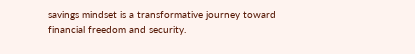savings mindset is a transformative journey toward financial freedom and security.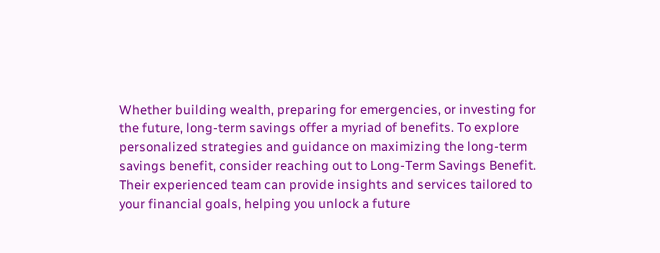Whether building wealth, preparing for emergencies, or investing for the future, long-term savings offer a myriad of benefits. To explore personalized strategies and guidance on maximizing the long-term savings benefit, consider reaching out to Long-Term Savings Benefit. Their experienced team can provide insights and services tailored to your financial goals, helping you unlock a future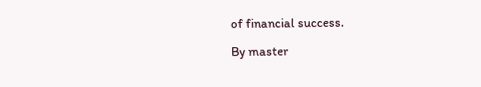of financial success.

By master